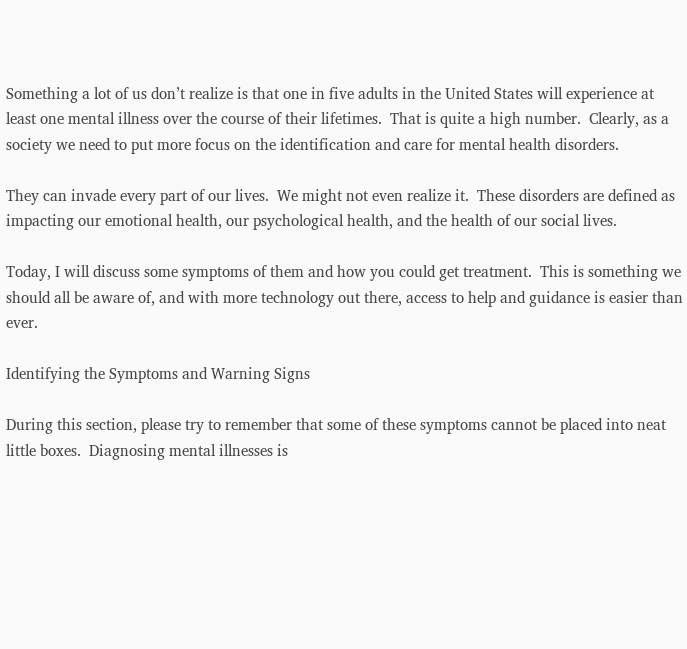Something a lot of us don’t realize is that one in five adults in the United States will experience at least one mental illness over the course of their lifetimes.  That is quite a high number.  Clearly, as a society we need to put more focus on the identification and care for mental health disorders.

They can invade every part of our lives.  We might not even realize it.  These disorders are defined as impacting our emotional health, our psychological health, and the health of our social lives.

Today, I will discuss some symptoms of them and how you could get treatment.  This is something we should all be aware of, and with more technology out there, access to help and guidance is easier than ever.

Identifying the Symptoms and Warning Signs

During this section, please try to remember that some of these symptoms cannot be placed into neat little boxes.  Diagnosing mental illnesses is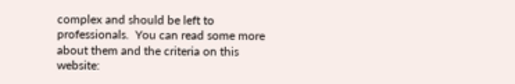complex and should be left to professionals.  You can read some more about them and the criteria on this website: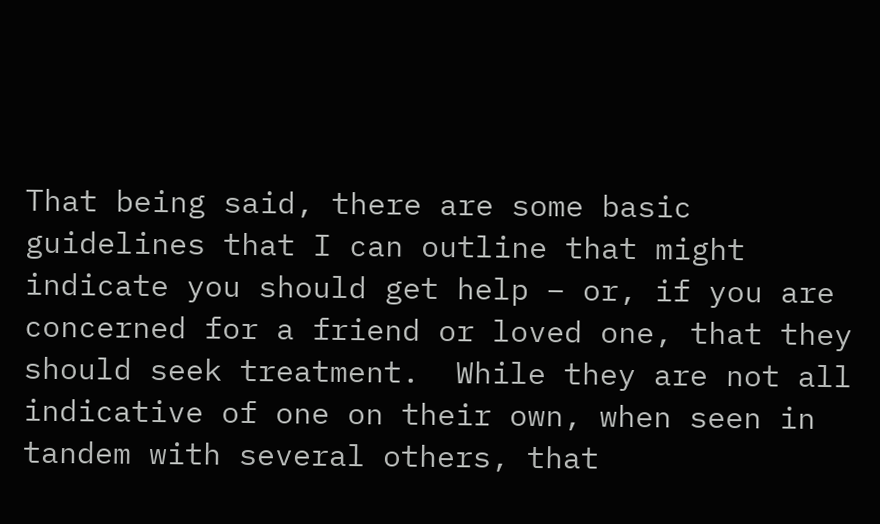That being said, there are some basic guidelines that I can outline that might indicate you should get help – or, if you are concerned for a friend or loved one, that they should seek treatment.  While they are not all indicative of one on their own, when seen in tandem with several others, that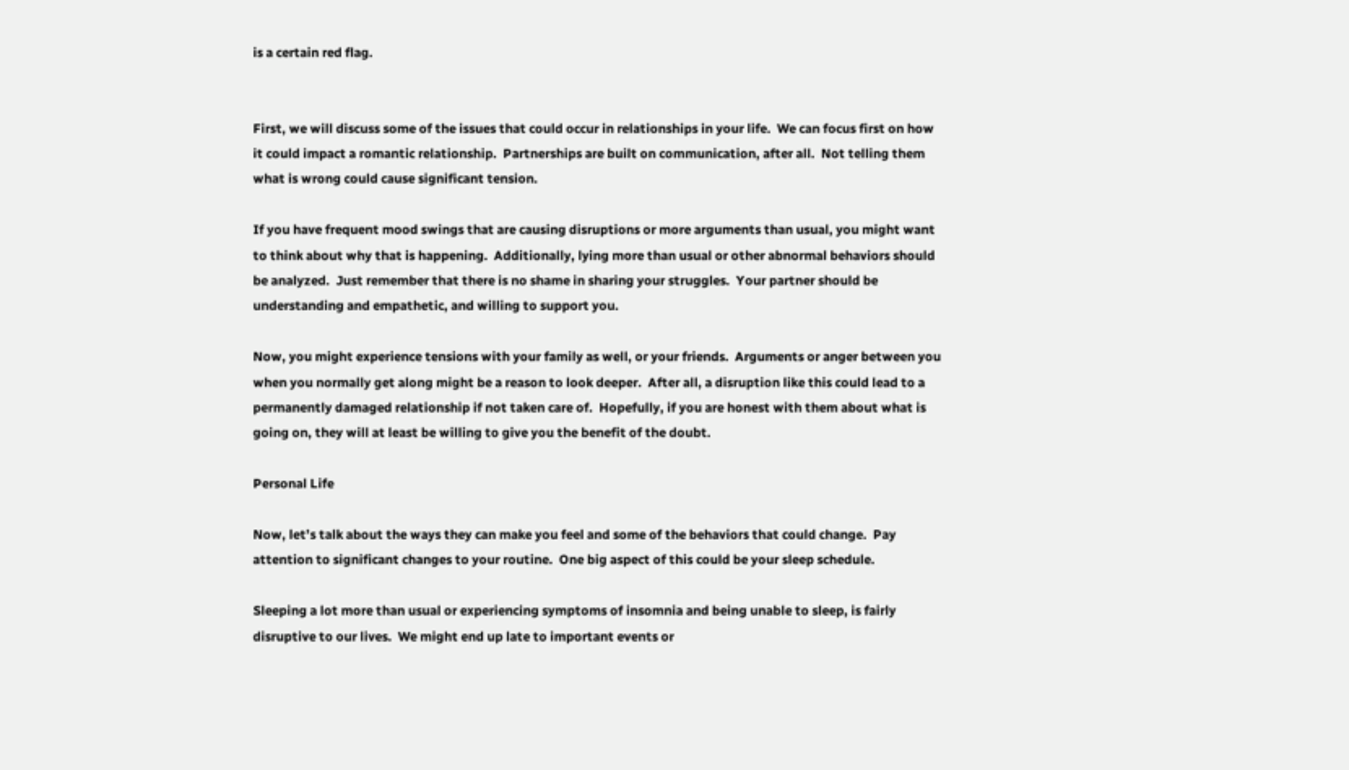is a certain red flag.


First, we will discuss some of the issues that could occur in relationships in your life.  We can focus first on how it could impact a romantic relationship.  Partnerships are built on communication, after all.  Not telling them what is wrong could cause significant tension.

If you have frequent mood swings that are causing disruptions or more arguments than usual, you might want to think about why that is happening.  Additionally, lying more than usual or other abnormal behaviors should be analyzed.  Just remember that there is no shame in sharing your struggles.  Your partner should be understanding and empathetic, and willing to support you.

Now, you might experience tensions with your family as well, or your friends.  Arguments or anger between you when you normally get along might be a reason to look deeper.  After all, a disruption like this could lead to a permanently damaged relationship if not taken care of.  Hopefully, if you are honest with them about what is going on, they will at least be willing to give you the benefit of the doubt.

Personal Life

Now, let’s talk about the ways they can make you feel and some of the behaviors that could change.  Pay attention to significant changes to your routine.  One big aspect of this could be your sleep schedule.

Sleeping a lot more than usual or experiencing symptoms of insomnia and being unable to sleep, is fairly disruptive to our lives.  We might end up late to important events or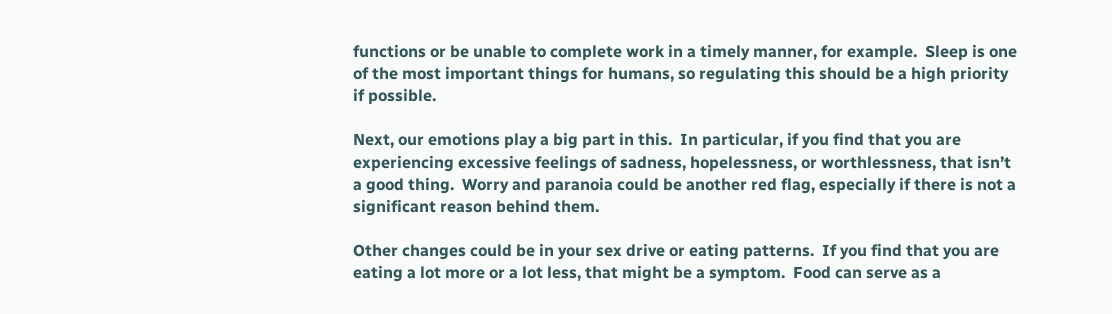functions or be unable to complete work in a timely manner, for example.  Sleep is one of the most important things for humans, so regulating this should be a high priority if possible.

Next, our emotions play a big part in this.  In particular, if you find that you are experiencing excessive feelings of sadness, hopelessness, or worthlessness, that isn’t a good thing.  Worry and paranoia could be another red flag, especially if there is not a significant reason behind them.

Other changes could be in your sex drive or eating patterns.  If you find that you are eating a lot more or a lot less, that might be a symptom.  Food can serve as a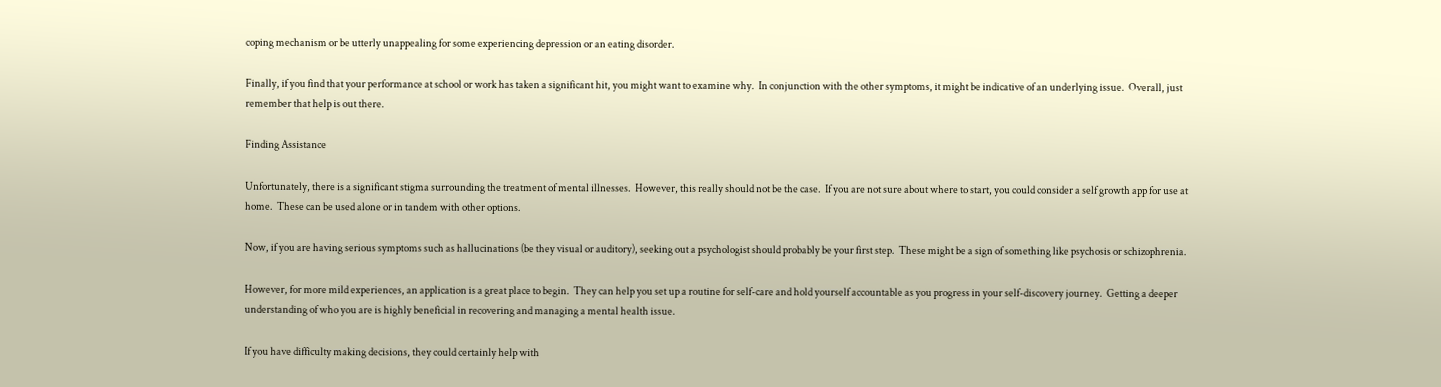coping mechanism or be utterly unappealing for some experiencing depression or an eating disorder.

Finally, if you find that your performance at school or work has taken a significant hit, you might want to examine why.  In conjunction with the other symptoms, it might be indicative of an underlying issue.  Overall, just remember that help is out there.

Finding Assistance

Unfortunately, there is a significant stigma surrounding the treatment of mental illnesses.  However, this really should not be the case.  If you are not sure about where to start, you could consider a self growth app for use at home.  These can be used alone or in tandem with other options.

Now, if you are having serious symptoms such as hallucinations (be they visual or auditory), seeking out a psychologist should probably be your first step.  These might be a sign of something like psychosis or schizophrenia.

However, for more mild experiences, an application is a great place to begin.  They can help you set up a routine for self-care and hold yourself accountable as you progress in your self-discovery journey.  Getting a deeper understanding of who you are is highly beneficial in recovering and managing a mental health issue.

If you have difficulty making decisions, they could certainly help with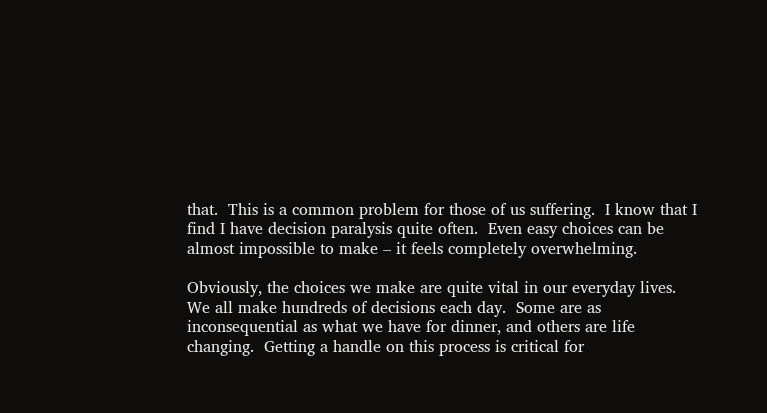that.  This is a common problem for those of us suffering.  I know that I find I have decision paralysis quite often.  Even easy choices can be almost impossible to make – it feels completely overwhelming.

Obviously, the choices we make are quite vital in our everyday lives.  We all make hundreds of decisions each day.  Some are as inconsequential as what we have for dinner, and others are life changing.  Getting a handle on this process is critical for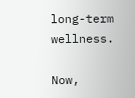long-term wellness.

Now,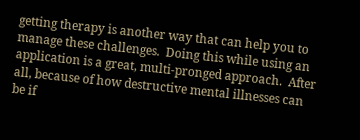getting therapy is another way that can help you to manage these challenges.  Doing this while using an application is a great, multi-pronged approach.  After all, because of how destructive mental illnesses can be if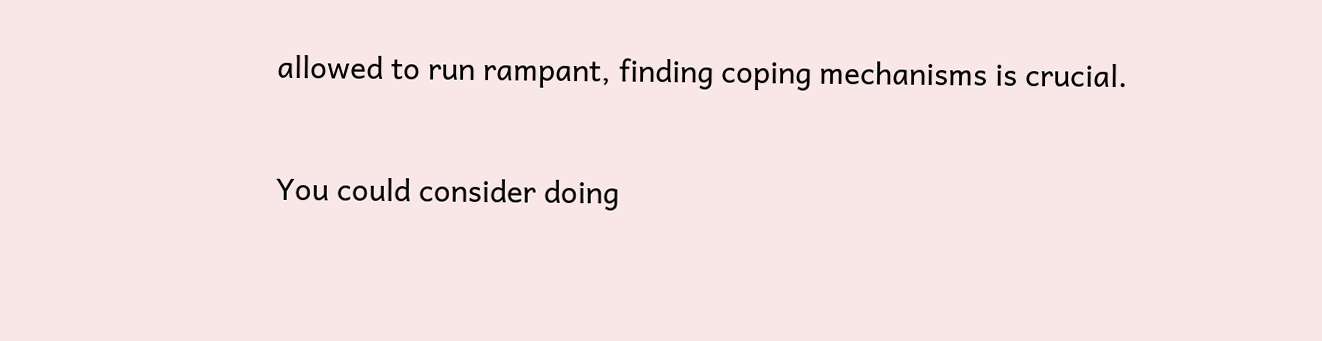allowed to run rampant, finding coping mechanisms is crucial.

You could consider doing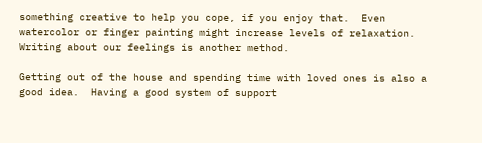something creative to help you cope, if you enjoy that.  Even watercolor or finger painting might increase levels of relaxation.  Writing about our feelings is another method.

Getting out of the house and spending time with loved ones is also a good idea.  Having a good system of support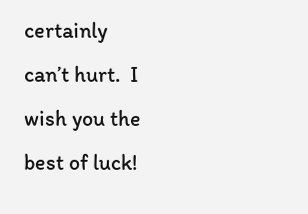certainly can’t hurt.  I wish you the best of luck!